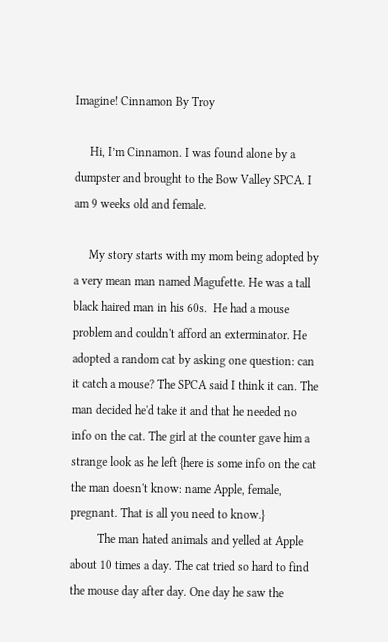Imagine! Cinnamon By Troy

     Hi, I’m Cinnamon. I was found alone by a dumpster and brought to the Bow Valley SPCA. I am 9 weeks old and female.

     My story starts with my mom being adopted by a very mean man named Magufette. He was a tall black haired man in his 60s.  He had a mouse problem and couldn't afford an exterminator. He adopted a random cat by asking one question: can it catch a mouse? The SPCA said I think it can. The man decided he'd take it and that he needed no info on the cat. The girl at the counter gave him a strange look as he left {here is some info on the cat the man doesn't know: name Apple, female, pregnant. That is all you need to know.}
         The man hated animals and yelled at Apple about 10 times a day. The cat tried so hard to find the mouse day after day. One day he saw the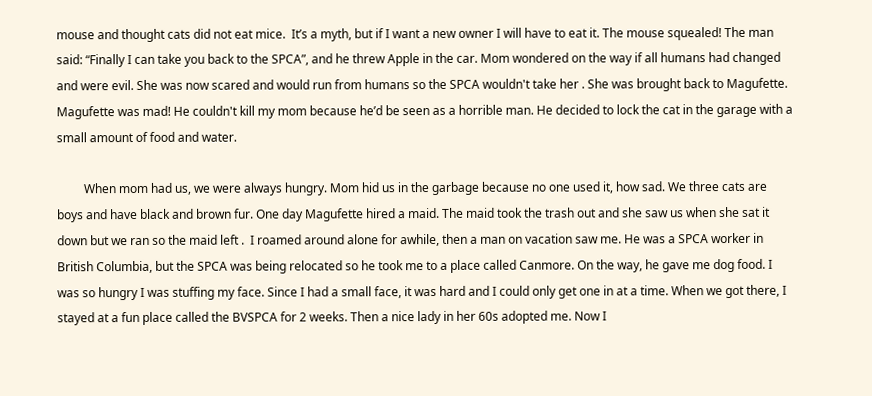mouse and thought cats did not eat mice.  It’s a myth, but if I want a new owner I will have to eat it. The mouse squealed! The man said: “Finally I can take you back to the SPCA”, and he threw Apple in the car. Mom wondered on the way if all humans had changed and were evil. She was now scared and would run from humans so the SPCA wouldn't take her . She was brought back to Magufette. Magufette was mad! He couldn't kill my mom because he’d be seen as a horrible man. He decided to lock the cat in the garage with a small amount of food and water.

         When mom had us, we were always hungry. Mom hid us in the garbage because no one used it, how sad. We three cats are boys and have black and brown fur. One day Magufette hired a maid. The maid took the trash out and she saw us when she sat it down but we ran so the maid left .  I roamed around alone for awhile, then a man on vacation saw me. He was a SPCA worker in British Columbia, but the SPCA was being relocated so he took me to a place called Canmore. On the way, he gave me dog food. I was so hungry I was stuffing my face. Since I had a small face, it was hard and I could only get one in at a time. When we got there, I stayed at a fun place called the BVSPCA for 2 weeks. Then a nice lady in her 60s adopted me. Now I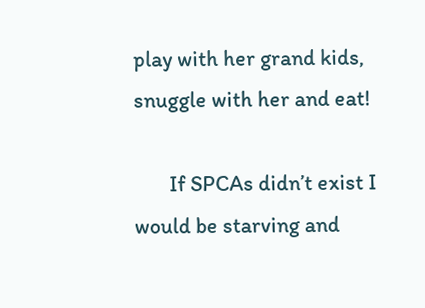play with her grand kids, snuggle with her and eat!

       If SPCAs didn’t exist I would be starving and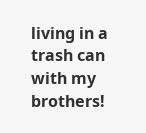living in a trash can with my brothers!